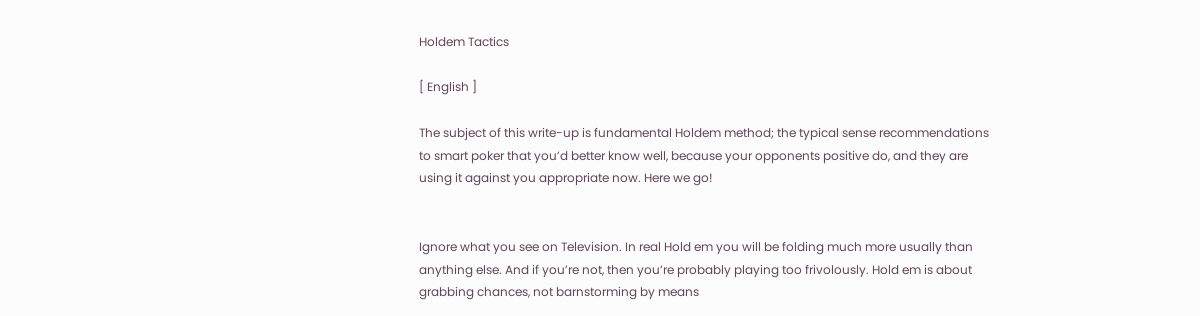Holdem Tactics

[ English ]

The subject of this write-up is fundamental Holdem method; the typical sense recommendations to smart poker that you’d better know well, because your opponents positive do, and they are using it against you appropriate now. Here we go!


Ignore what you see on Television. In real Hold em you will be folding much more usually than anything else. And if you’re not, then you’re probably playing too frivolously. Hold em is about grabbing chances, not barnstorming by means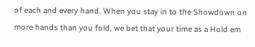of each and every hand. When you stay in to the Showdown on more hands than you fold, we bet that your time as a Hold em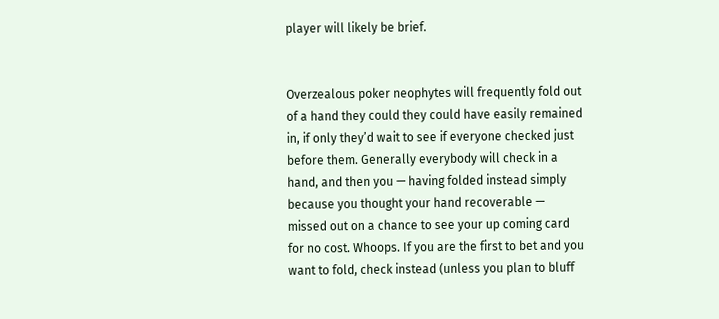player will likely be brief.


Overzealous poker neophytes will frequently fold out of a hand they could they could have easily remained in, if only they’d wait to see if everyone checked just before them. Generally everybody will check in a hand, and then you — having folded instead simply because you thought your hand recoverable — missed out on a chance to see your up coming card for no cost. Whoops. If you are the first to bet and you want to fold, check instead (unless you plan to bluff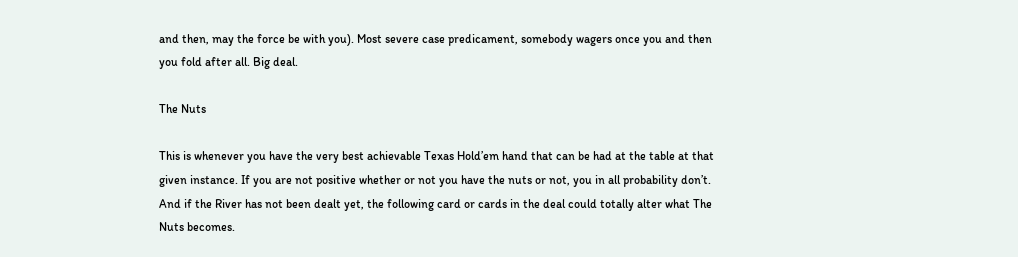and then, may the force be with you). Most severe case predicament, somebody wagers once you and then you fold after all. Big deal.

The Nuts

This is whenever you have the very best achievable Texas Hold’em hand that can be had at the table at that given instance. If you are not positive whether or not you have the nuts or not, you in all probability don’t. And if the River has not been dealt yet, the following card or cards in the deal could totally alter what The Nuts becomes.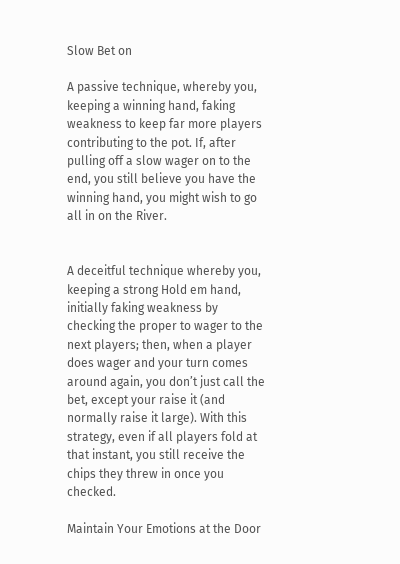Slow Bet on

A passive technique, whereby you, keeping a winning hand, faking weakness to keep far more players contributing to the pot. If, after pulling off a slow wager on to the end, you still believe you have the winning hand, you might wish to go all in on the River.


A deceitful technique whereby you, keeping a strong Hold em hand, initially faking weakness by checking the proper to wager to the next players; then, when a player does wager and your turn comes around again, you don’t just call the bet, except your raise it (and normally raise it large). With this strategy, even if all players fold at that instant, you still receive the chips they threw in once you checked.

Maintain Your Emotions at the Door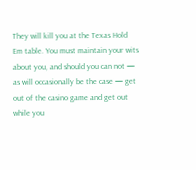They will kill you at the Texas Hold Em table. You must maintain your wits about you, and should you can not — as will occasionally be the case — get out of the casino game and get out while you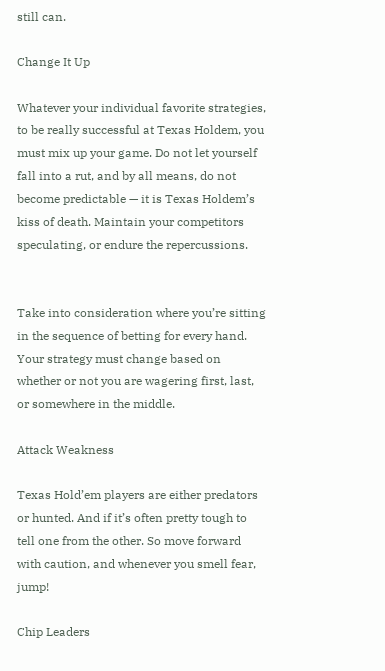still can.

Change It Up

Whatever your individual favorite strategies, to be really successful at Texas Holdem, you must mix up your game. Do not let yourself fall into a rut, and by all means, do not become predictable — it is Texas Holdem’s kiss of death. Maintain your competitors speculating, or endure the repercussions.


Take into consideration where you’re sitting in the sequence of betting for every hand. Your strategy must change based on whether or not you are wagering first, last, or somewhere in the middle.

Attack Weakness

Texas Hold’em players are either predators or hunted. And if it’s often pretty tough to tell one from the other. So move forward with caution, and whenever you smell fear, jump!

Chip Leaders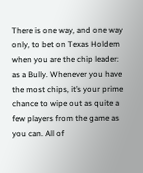There is one way, and one way only, to bet on Texas Holdem when you are the chip leader: as a Bully. Whenever you have the most chips, it’s your prime chance to wipe out as quite a few players from the game as you can. All of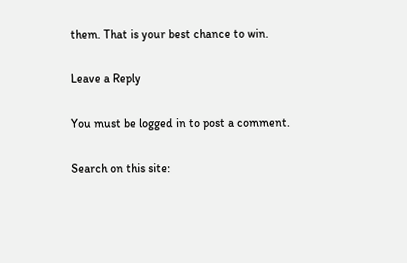them. That is your best chance to win.

Leave a Reply

You must be logged in to post a comment.

Search on this site: